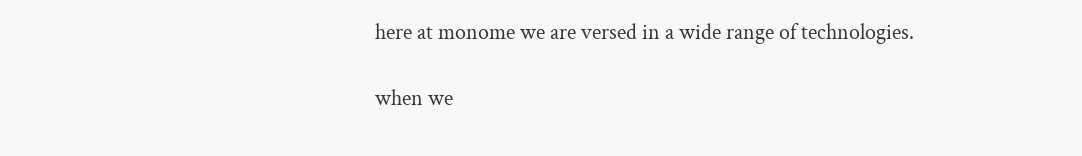here at monome we are versed in a wide range of technologies.

when we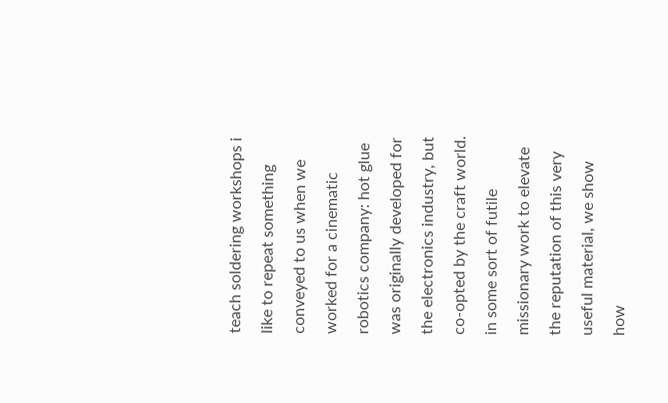teach soldering workshops i like to repeat something conveyed to us when we worked for a cinematic robotics company: hot glue was originally developed for the electronics industry, but co-opted by the craft world. in some sort of futile missionary work to elevate the reputation of this very useful material, we show how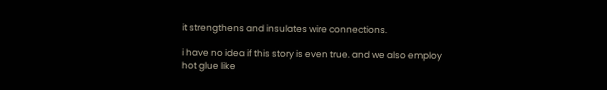it strengthens and insulates wire connections.

i have no idea if this story is even true. and we also employ hot glue like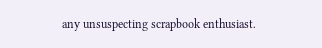any unsuspecting scrapbook enthusiast.